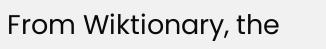From Wiktionary, the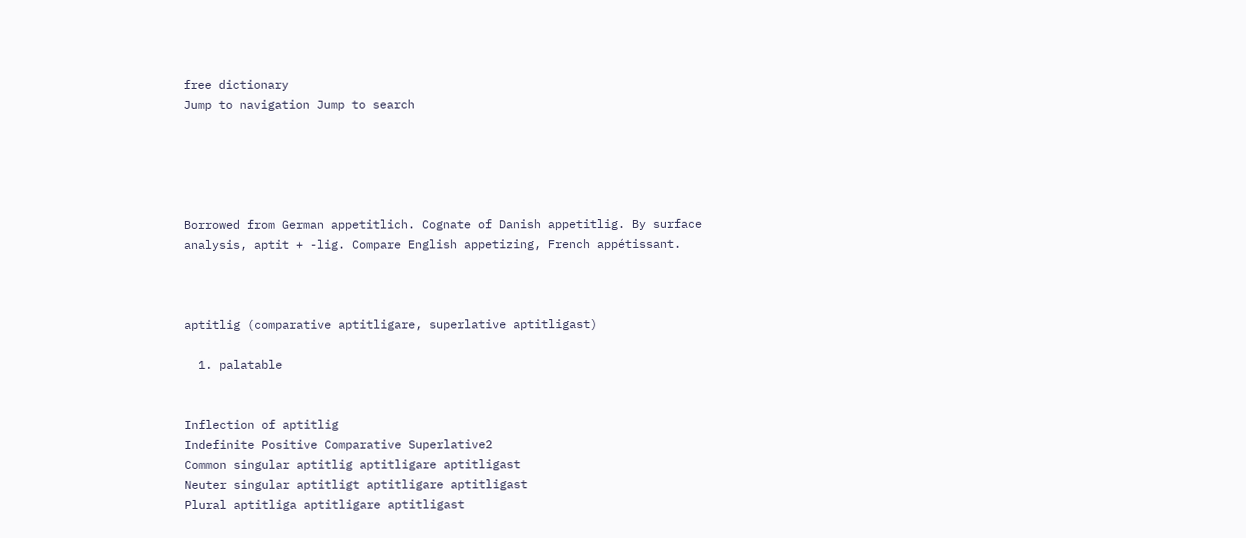free dictionary
Jump to navigation Jump to search





Borrowed from German appetitlich. Cognate of Danish appetitlig. By surface analysis, aptit + -lig. Compare English appetizing, French appétissant.



aptitlig (comparative aptitligare, superlative aptitligast)

  1. palatable


Inflection of aptitlig
Indefinite Positive Comparative Superlative2
Common singular aptitlig aptitligare aptitligast
Neuter singular aptitligt aptitligare aptitligast
Plural aptitliga aptitligare aptitligast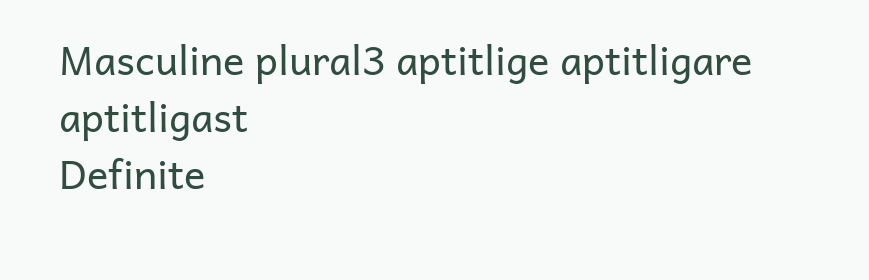Masculine plural3 aptitlige aptitligare aptitligast
Definite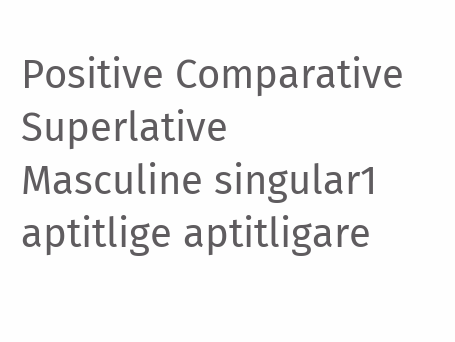Positive Comparative Superlative
Masculine singular1 aptitlige aptitligare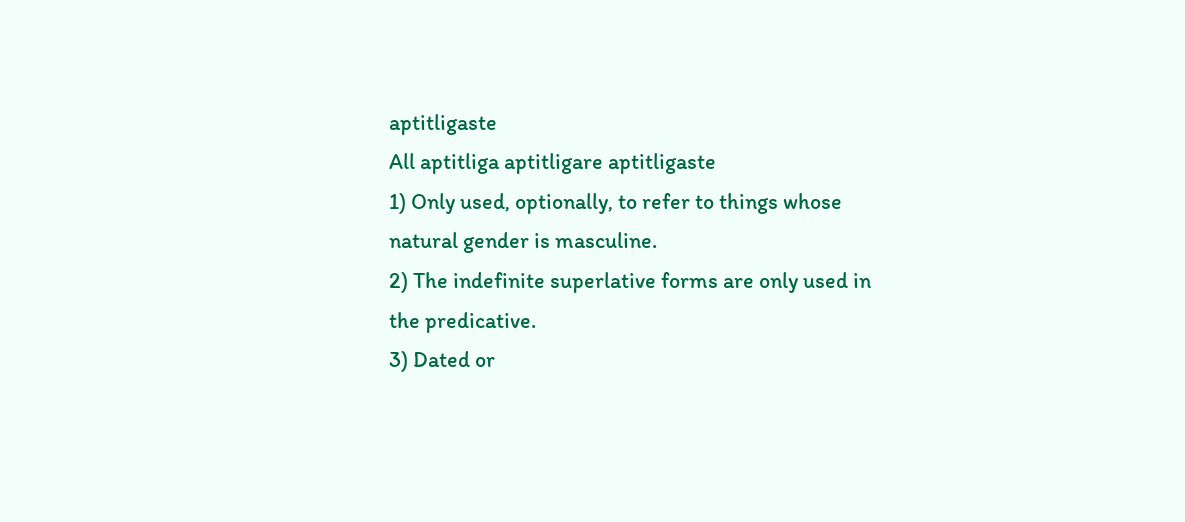aptitligaste
All aptitliga aptitligare aptitligaste
1) Only used, optionally, to refer to things whose natural gender is masculine.
2) The indefinite superlative forms are only used in the predicative.
3) Dated or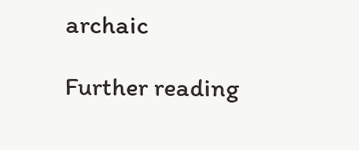archaic

Further reading